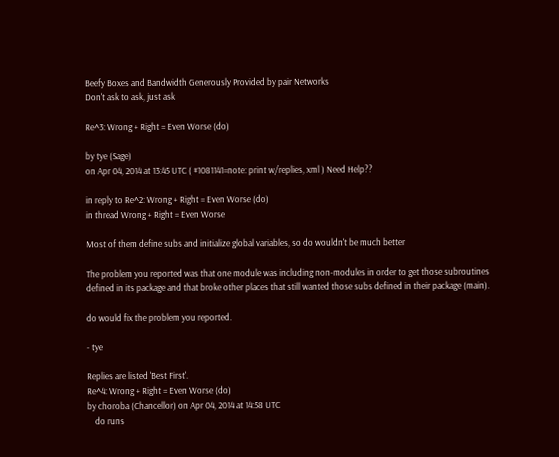Beefy Boxes and Bandwidth Generously Provided by pair Networks
Don't ask to ask, just ask

Re^3: Wrong + Right = Even Worse (do)

by tye (Sage)
on Apr 04, 2014 at 13:45 UTC ( #1081141=note: print w/replies, xml ) Need Help??

in reply to Re^2: Wrong + Right = Even Worse (do)
in thread Wrong + Right = Even Worse

Most of them define subs and initialize global variables, so do wouldn't be much better

The problem you reported was that one module was including non-modules in order to get those subroutines defined in its package and that broke other places that still wanted those subs defined in their package (main).

do would fix the problem you reported.

- tye

Replies are listed 'Best First'.
Re^4: Wrong + Right = Even Worse (do)
by choroba (Chancellor) on Apr 04, 2014 at 14:58 UTC
    do runs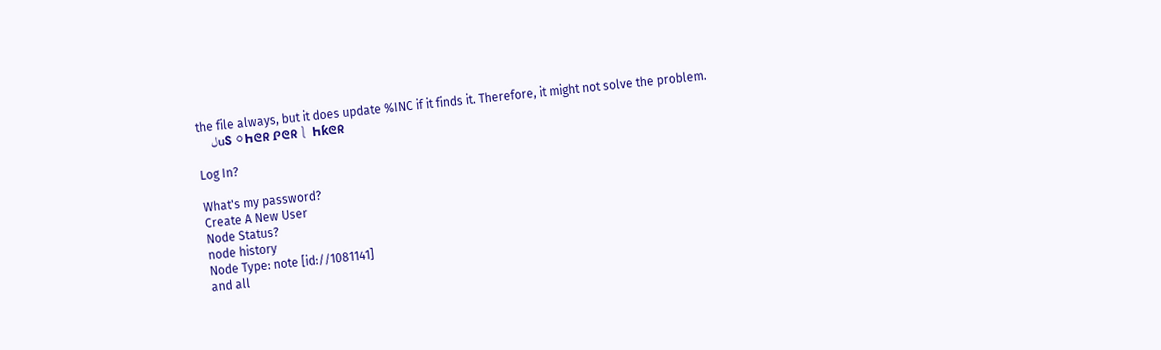the file always, but it does update %INC if it finds it. Therefore, it might not solve the problem.
    لսႽ ⚪Ⴙᘓᖇ Ꮅᘓᖇ⎱ Ⴙƙᘓᖇ

Log In?

What's my password?
Create A New User
Node Status?
node history
Node Type: note [id://1081141]
and all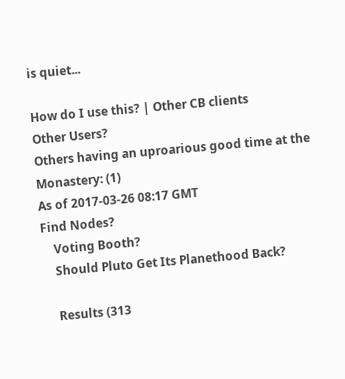is quiet...

How do I use this? | Other CB clients
Other Users?
Others having an uproarious good time at the Monastery: (1)
As of 2017-03-26 08:17 GMT
Find Nodes?
    Voting Booth?
    Should Pluto Get Its Planethood Back?

    Results (313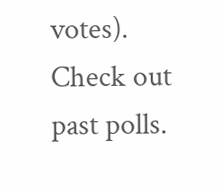votes). Check out past polls.